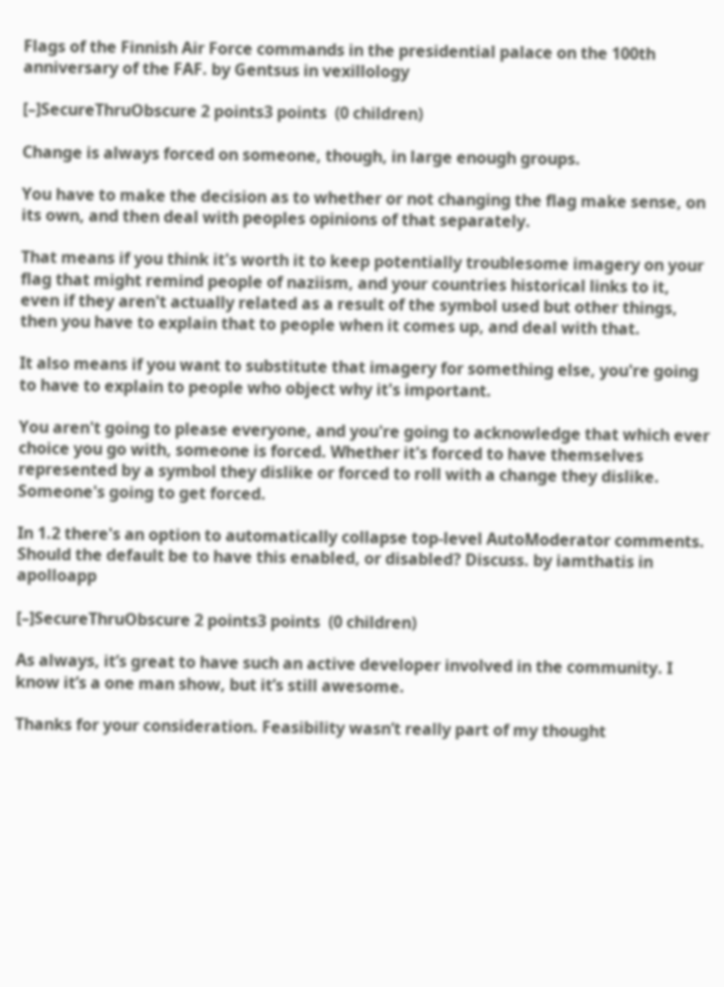Flags of the Finnish Air Force commands in the presidential palace on the 100th anniversary of the FAF. by Gentsus in vexillology

[–]SecureThruObscure 2 points3 points  (0 children)

Change is always forced on someone, though, in large enough groups.

You have to make the decision as to whether or not changing the flag make sense, on its own, and then deal with peoples opinions of that separately.

That means if you think it's worth it to keep potentially troublesome imagery on your flag that might remind people of naziism, and your countries historical links to it, even if they aren't actually related as a result of the symbol used but other things, then you have to explain that to people when it comes up, and deal with that.

It also means if you want to substitute that imagery for something else, you're going to have to explain to people who object why it's important.

You aren't going to please everyone, and you're going to acknowledge that which ever choice you go with, someone is forced. Whether it's forced to have themselves represented by a symbol they dislike or forced to roll with a change they dislike. Someone's going to get forced.

In 1.2 there's an option to automatically collapse top-level AutoModerator comments. Should the default be to have this enabled, or disabled? Discuss. by iamthatis in apolloapp

[–]SecureThruObscure 2 points3 points  (0 children)

As always, it’s great to have such an active developer involved in the community. I know it’s a one man show, but it’s still awesome.

Thanks for your consideration. Feasibility wasn’t really part of my thought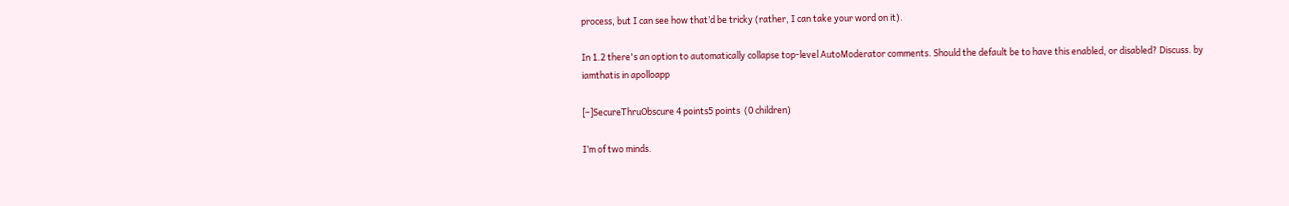process, but I can see how that’d be tricky (rather, I can take your word on it).

In 1.2 there's an option to automatically collapse top-level AutoModerator comments. Should the default be to have this enabled, or disabled? Discuss. by iamthatis in apolloapp

[–]SecureThruObscure 4 points5 points  (0 children)

I’m of two minds.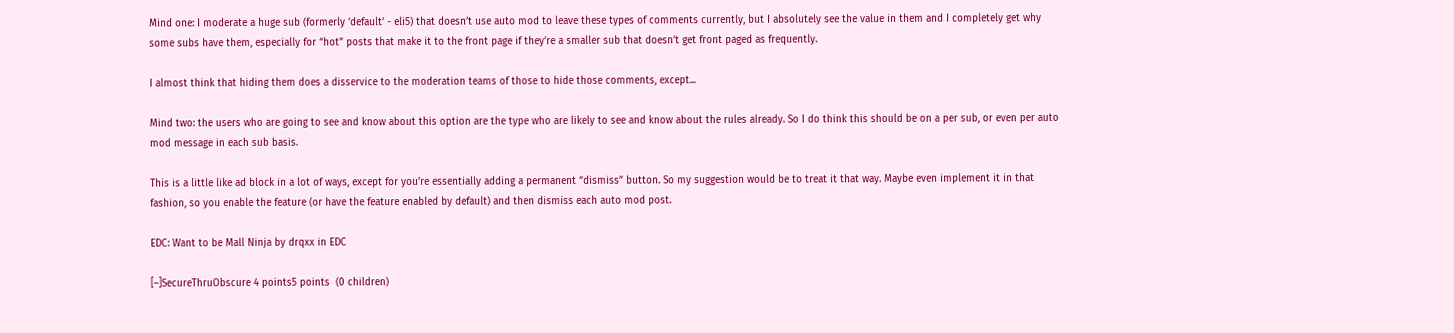Mind one: I moderate a huge sub (formerly ‘default’ - eli5) that doesn’t use auto mod to leave these types of comments currently, but I absolutely see the value in them and I completely get why some subs have them, especially for “hot” posts that make it to the front page if they’re a smaller sub that doesn’t get front paged as frequently.

I almost think that hiding them does a disservice to the moderation teams of those to hide those comments, except...

Mind two: the users who are going to see and know about this option are the type who are likely to see and know about the rules already. So I do think this should be on a per sub, or even per auto mod message in each sub basis.

This is a little like ad block in a lot of ways, except for you’re essentially adding a permanent “dismiss” button. So my suggestion would be to treat it that way. Maybe even implement it in that fashion, so you enable the feature (or have the feature enabled by default) and then dismiss each auto mod post.

EDC: Want to be Mall Ninja by drqxx in EDC

[–]SecureThruObscure 4 points5 points  (0 children)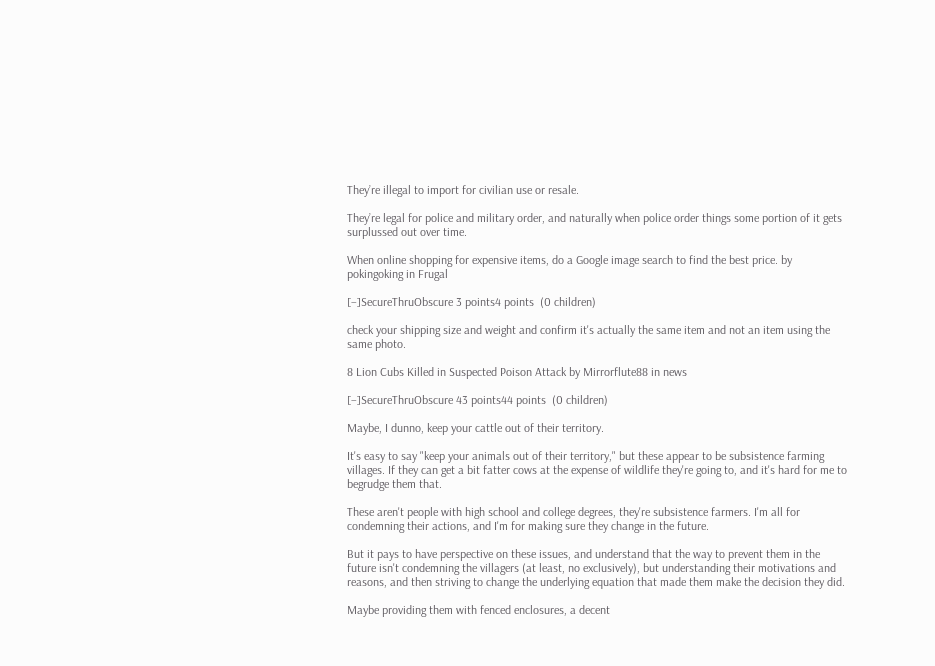They’re illegal to import for civilian use or resale.

They’re legal for police and military order, and naturally when police order things some portion of it gets surplussed out over time.

When online shopping for expensive items, do a Google image search to find the best price. by pokingoking in Frugal

[–]SecureThruObscure 3 points4 points  (0 children)

check your shipping size and weight and confirm it's actually the same item and not an item using the same photo.

8 Lion Cubs Killed in Suspected Poison Attack by Mirrorflute88 in news

[–]SecureThruObscure 43 points44 points  (0 children)

Maybe, I dunno, keep your cattle out of their territory.

It's easy to say "keep your animals out of their territory," but these appear to be subsistence farming villages. If they can get a bit fatter cows at the expense of wildlife they're going to, and it's hard for me to begrudge them that.

These aren't people with high school and college degrees, they're subsistence farmers. I'm all for condemning their actions, and I'm for making sure they change in the future.

But it pays to have perspective on these issues, and understand that the way to prevent them in the future isn't condemning the villagers (at least, no exclusively), but understanding their motivations and reasons, and then striving to change the underlying equation that made them make the decision they did.

Maybe providing them with fenced enclosures, a decent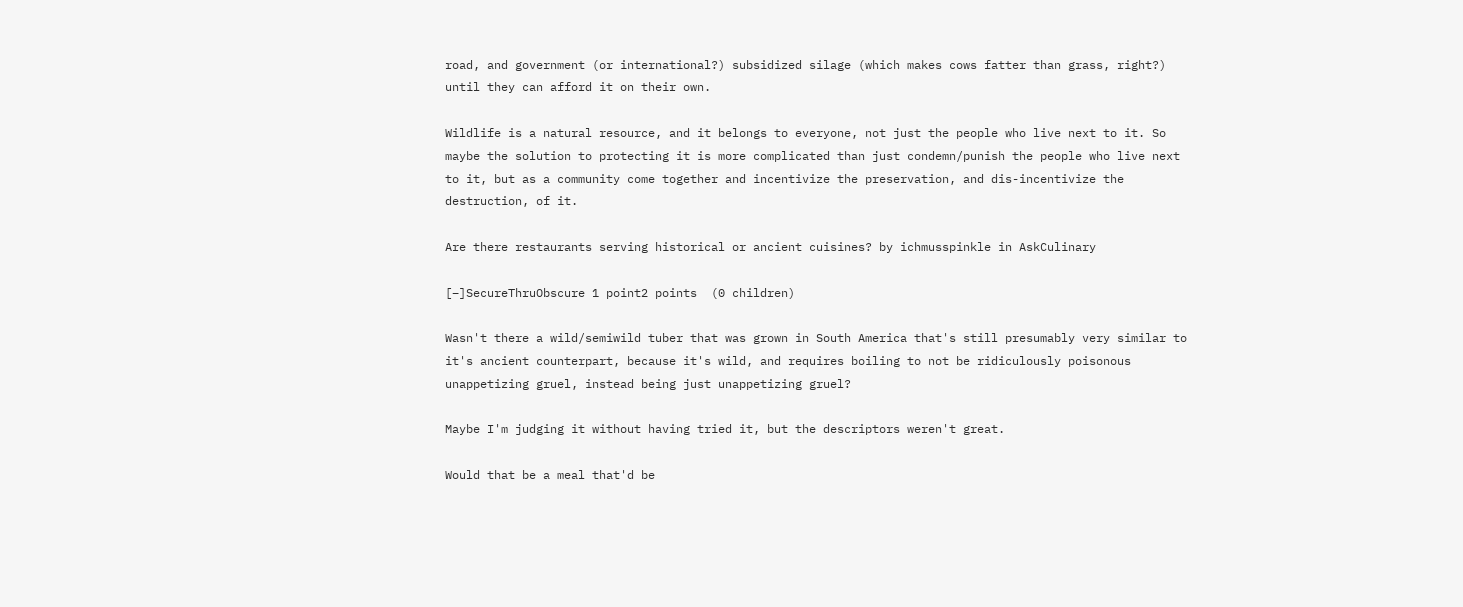road, and government (or international?) subsidized silage (which makes cows fatter than grass, right?) until they can afford it on their own.

Wildlife is a natural resource, and it belongs to everyone, not just the people who live next to it. So maybe the solution to protecting it is more complicated than just condemn/punish the people who live next to it, but as a community come together and incentivize the preservation, and dis-incentivize the destruction, of it.

Are there restaurants serving historical or ancient cuisines? by ichmusspinkle in AskCulinary

[–]SecureThruObscure 1 point2 points  (0 children)

Wasn't there a wild/semiwild tuber that was grown in South America that's still presumably very similar to it's ancient counterpart, because it's wild, and requires boiling to not be ridiculously poisonous unappetizing gruel, instead being just unappetizing gruel?

Maybe I'm judging it without having tried it, but the descriptors weren't great.

Would that be a meal that'd be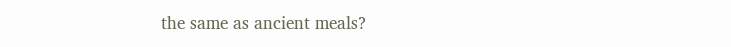the same as ancient meals?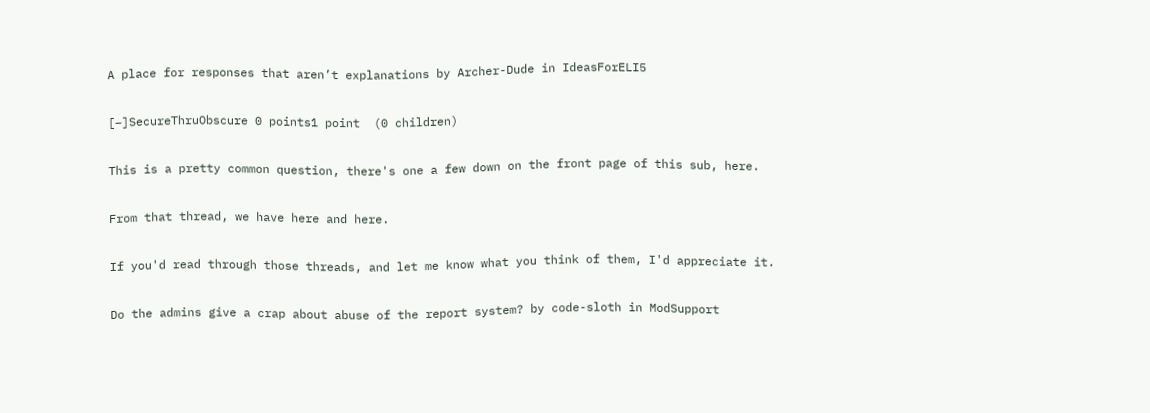A place for responses that aren’t explanations by Archer-Dude in IdeasForELI5

[–]SecureThruObscure 0 points1 point  (0 children)

This is a pretty common question, there's one a few down on the front page of this sub, here.

From that thread, we have here and here.

If you'd read through those threads, and let me know what you think of them, I'd appreciate it.

Do the admins give a crap about abuse of the report system? by code-sloth in ModSupport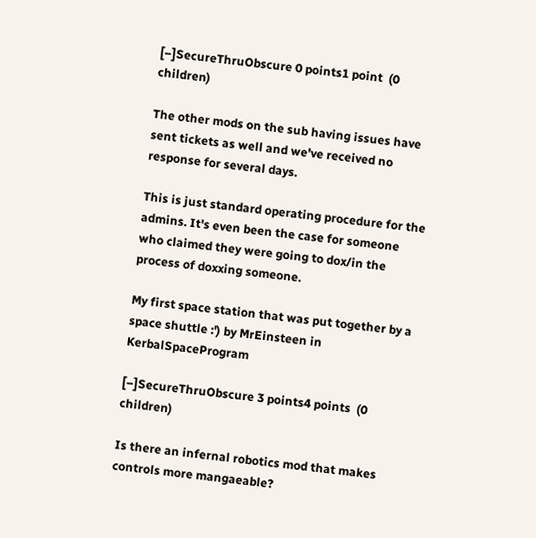[–]SecureThruObscure 0 points1 point  (0 children)

The other mods on the sub having issues have sent tickets as well and we've received no response for several days.

This is just standard operating procedure for the admins. It's even been the case for someone who claimed they were going to dox/in the process of doxxing someone.

My first space station that was put together by a space shuttle :') by MrEinsteen in KerbalSpaceProgram

[–]SecureThruObscure 3 points4 points  (0 children)

Is there an infernal robotics mod that makes controls more mangaeable?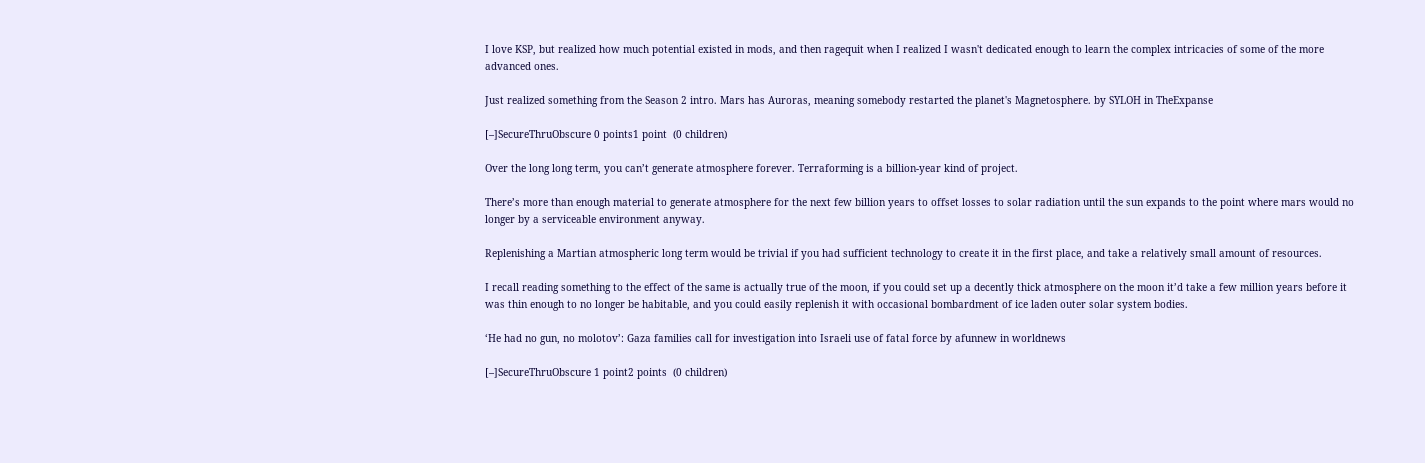I love KSP, but realized how much potential existed in mods, and then ragequit when I realized I wasn't dedicated enough to learn the complex intricacies of some of the more advanced ones.

Just realized something from the Season 2 intro. Mars has Auroras, meaning somebody restarted the planet's Magnetosphere. by SYLOH in TheExpanse

[–]SecureThruObscure 0 points1 point  (0 children)

Over the long long term, you can’t generate atmosphere forever. Terraforming is a billion-year kind of project.

There’s more than enough material to generate atmosphere for the next few billion years to offset losses to solar radiation until the sun expands to the point where mars would no longer by a serviceable environment anyway.

Replenishing a Martian atmospheric long term would be trivial if you had sufficient technology to create it in the first place, and take a relatively small amount of resources.

I recall reading something to the effect of the same is actually true of the moon, if you could set up a decently thick atmosphere on the moon it’d take a few million years before it was thin enough to no longer be habitable, and you could easily replenish it with occasional bombardment of ice laden outer solar system bodies.

‘He had no gun, no molotov’: Gaza families call for investigation into Israeli use of fatal force by afunnew in worldnews

[–]SecureThruObscure 1 point2 points  (0 children)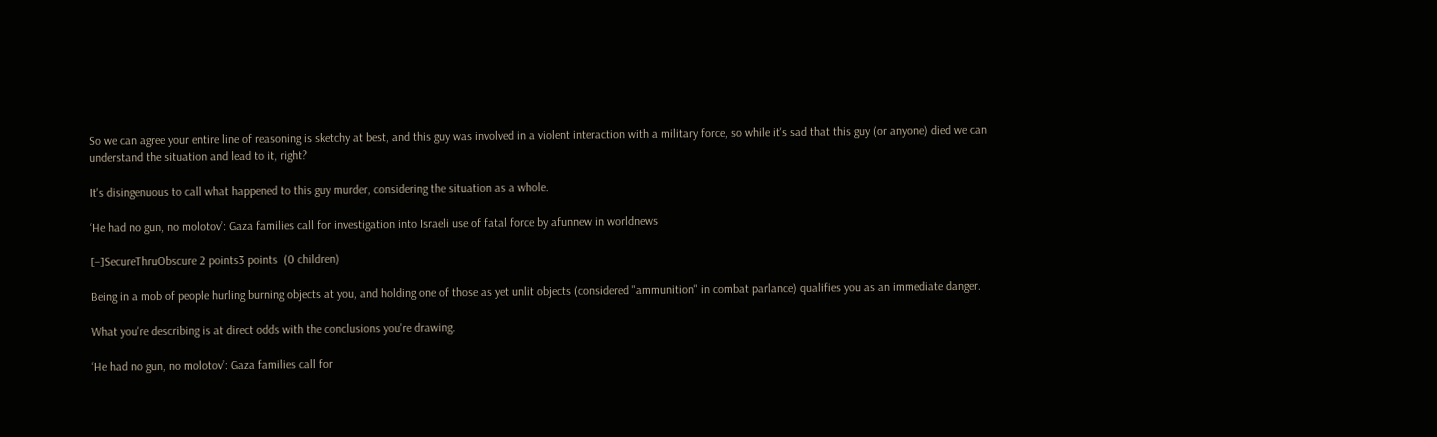So we can agree your entire line of reasoning is sketchy at best, and this guy was involved in a violent interaction with a military force, so while it's sad that this guy (or anyone) died we can understand the situation and lead to it, right?

It's disingenuous to call what happened to this guy murder, considering the situation as a whole.

‘He had no gun, no molotov’: Gaza families call for investigation into Israeli use of fatal force by afunnew in worldnews

[–]SecureThruObscure 2 points3 points  (0 children)

Being in a mob of people hurling burning objects at you, and holding one of those as yet unlit objects (considered "ammunition" in combat parlance) qualifies you as an immediate danger.

What you're describing is at direct odds with the conclusions you're drawing.

‘He had no gun, no molotov’: Gaza families call for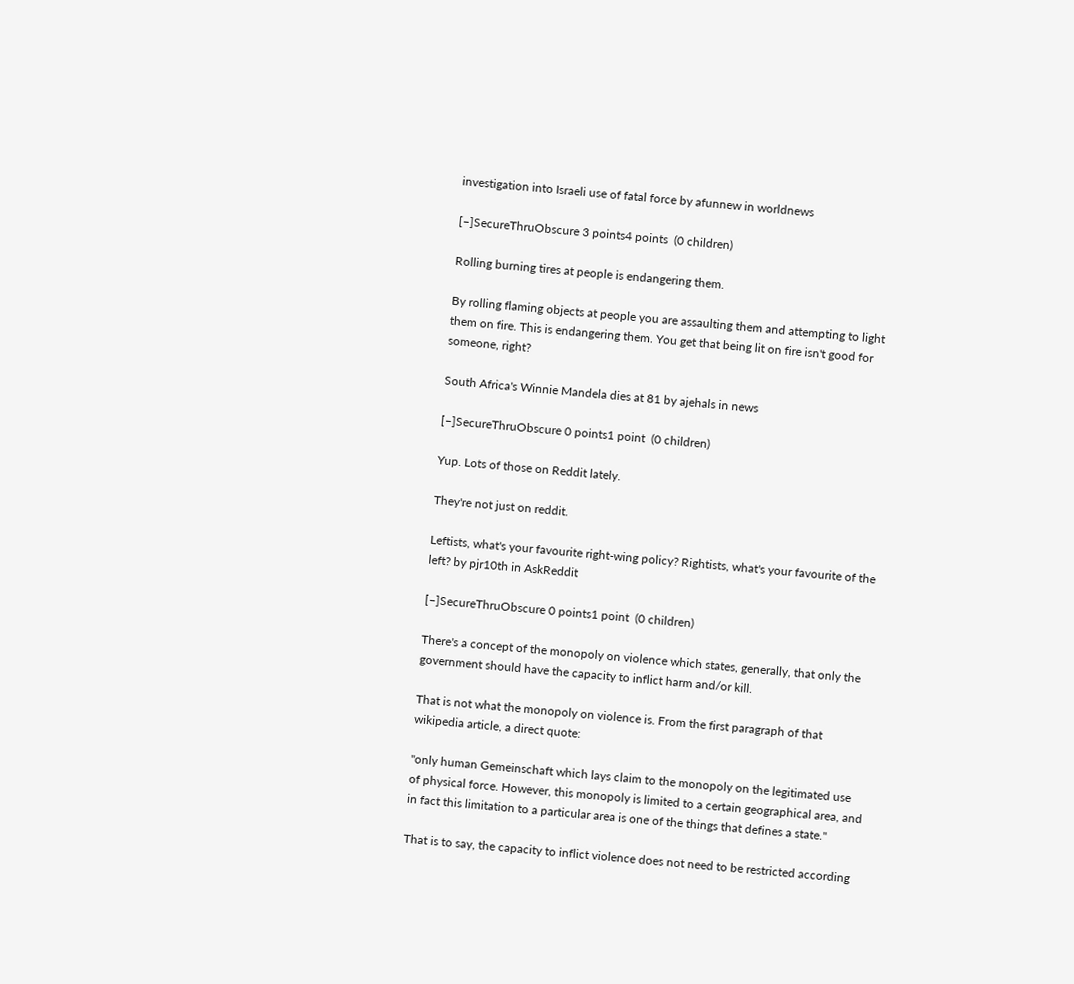investigation into Israeli use of fatal force by afunnew in worldnews

[–]SecureThruObscure 3 points4 points  (0 children)

Rolling burning tires at people is endangering them.

By rolling flaming objects at people you are assaulting them and attempting to light them on fire. This is endangering them. You get that being lit on fire isn't good for someone, right?

South Africa's Winnie Mandela dies at 81 by ajehals in news

[–]SecureThruObscure 0 points1 point  (0 children)

Yup. Lots of those on Reddit lately.

They're not just on reddit.

Leftists, what's your favourite right-wing policy? Rightists, what's your favourite of the left? by pjr10th in AskReddit

[–]SecureThruObscure 0 points1 point  (0 children)

There's a concept of the monopoly on violence which states, generally, that only the government should have the capacity to inflict harm and/or kill.

That is not what the monopoly on violence is. From the first paragraph of that wikipedia article, a direct quote:

"only human Gemeinschaft which lays claim to the monopoly on the legitimated use of physical force. However, this monopoly is limited to a certain geographical area, and in fact this limitation to a particular area is one of the things that defines a state."

That is to say, the capacity to inflict violence does not need to be restricted according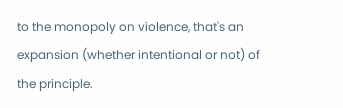to the monopoly on violence, that's an expansion (whether intentional or not) of the principle.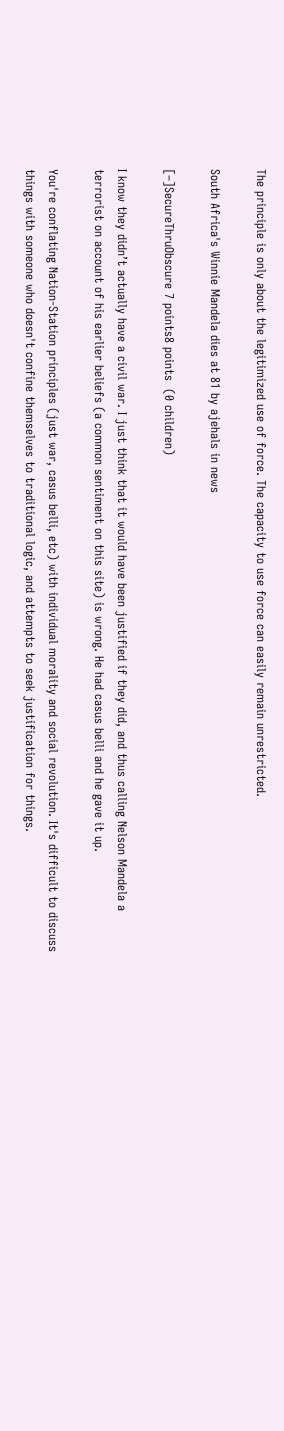The principle is only about the legitimized use of force. The capacity to use force can easily remain unrestricted.

South Africa's Winnie Mandela dies at 81 by ajehals in news

[–]SecureThruObscure 7 points8 points  (0 children)

I know they didn’t actually have a civil war. I just think that it would have been justified if they did, and thus calling Nelson Mandela a terrorist on account of his earlier beliefs (a common sentiment on this site) is wrong. He had casus belli and he gave it up.

You're conflating Nation-Station principles (just war, casus belli, etc) with individual morality and social revolution. It's difficult to discuss things with someone who doesn't confine themselves to traditional logic, and attempts to seek justification for things.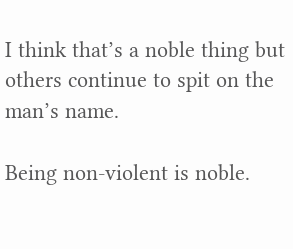I think that’s a noble thing but others continue to spit on the man’s name.

Being non-violent is noble.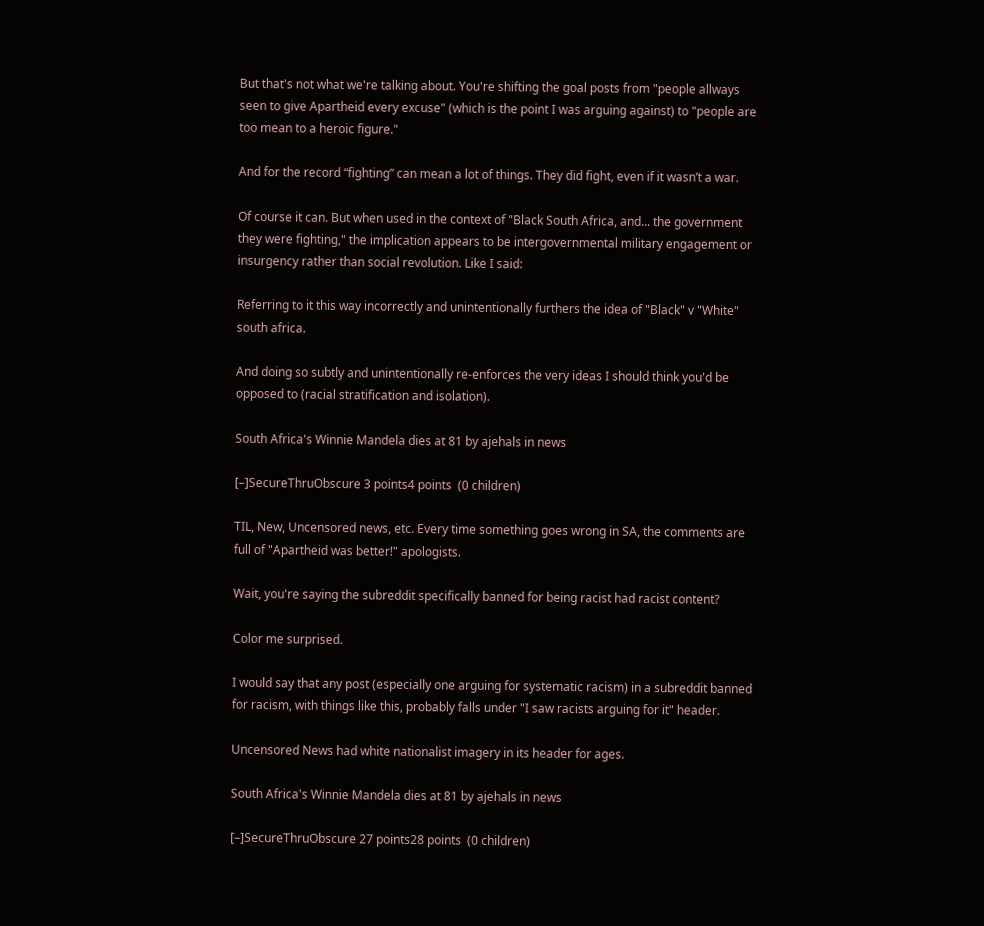But that's not what we're talking about. You're shifting the goal posts from "people allways seen to give Apartheid every excuse" (which is the point I was arguing against) to "people are too mean to a heroic figure."

And for the record “fighting” can mean a lot of things. They did fight, even if it wasn’t a war.

Of course it can. But when used in the context of "Black South Africa, and... the government they were fighting," the implication appears to be intergovernmental military engagement or insurgency rather than social revolution. Like I said:

Referring to it this way incorrectly and unintentionally furthers the idea of "Black" v "White" south africa.

And doing so subtly and unintentionally re-enforces the very ideas I should think you'd be opposed to (racial stratification and isolation).

South Africa's Winnie Mandela dies at 81 by ajehals in news

[–]SecureThruObscure 3 points4 points  (0 children)

TIL, New, Uncensored news, etc. Every time something goes wrong in SA, the comments are full of "Apartheid was better!" apologists.

Wait, you're saying the subreddit specifically banned for being racist had racist content?

Color me surprised.

I would say that any post (especially one arguing for systematic racism) in a subreddit banned for racism, with things like this, probably falls under "I saw racists arguing for it" header.

Uncensored News had white nationalist imagery in its header for ages.

South Africa's Winnie Mandela dies at 81 by ajehals in news

[–]SecureThruObscure 27 points28 points  (0 children)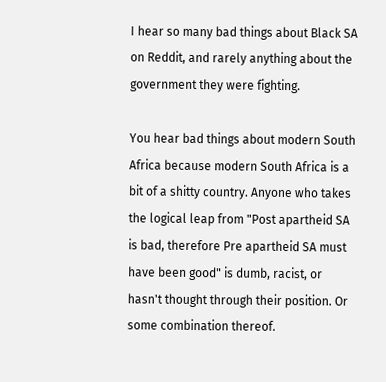I hear so many bad things about Black SA on Reddit, and rarely anything about the government they were fighting.

You hear bad things about modern South Africa because modern South Africa is a bit of a shitty country. Anyone who takes the logical leap from "Post apartheid SA is bad, therefore Pre apartheid SA must have been good" is dumb, racist, or hasn't thought through their position. Or some combination thereof.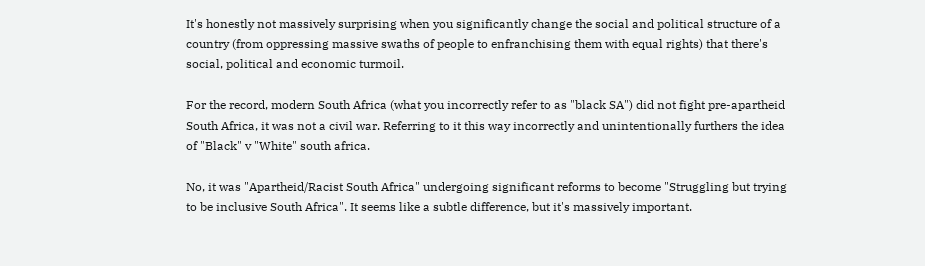It's honestly not massively surprising when you significantly change the social and political structure of a country (from oppressing massive swaths of people to enfranchising them with equal rights) that there's social, political and economic turmoil.

For the record, modern South Africa (what you incorrectly refer to as "black SA") did not fight pre-apartheid South Africa, it was not a civil war. Referring to it this way incorrectly and unintentionally furthers the idea of "Black" v "White" south africa.

No, it was "Apartheid/Racist South Africa" undergoing significant reforms to become "Struggling but trying to be inclusive South Africa". It seems like a subtle difference, but it's massively important.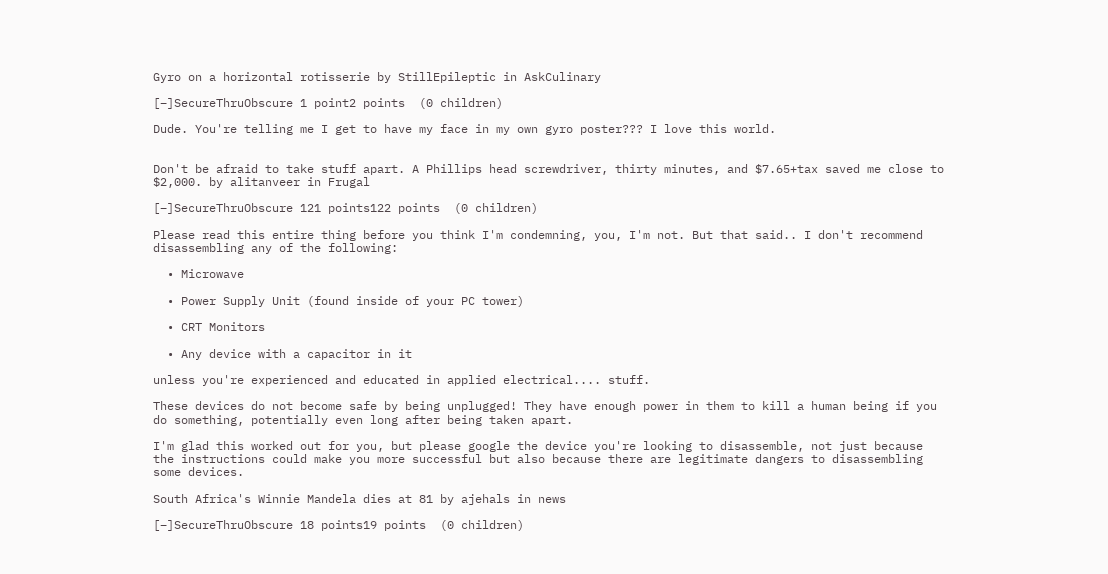Gyro on a horizontal rotisserie by StillEpileptic in AskCulinary

[–]SecureThruObscure 1 point2 points  (0 children)

Dude. You're telling me I get to have my face in my own gyro poster??? I love this world.


Don't be afraid to take stuff apart. A Phillips head screwdriver, thirty minutes, and $7.65+tax saved me close to $2,000. by alitanveer in Frugal

[–]SecureThruObscure 121 points122 points  (0 children)

Please read this entire thing before you think I'm condemning, you, I'm not. But that said.. I don't recommend disassembling any of the following:

  • Microwave

  • Power Supply Unit (found inside of your PC tower)

  • CRT Monitors

  • Any device with a capacitor in it

unless you're experienced and educated in applied electrical.... stuff.

These devices do not become safe by being unplugged! They have enough power in them to kill a human being if you do something, potentially even long after being taken apart.

I'm glad this worked out for you, but please google the device you're looking to disassemble, not just because the instructions could make you more successful but also because there are legitimate dangers to disassembling some devices.

South Africa's Winnie Mandela dies at 81 by ajehals in news

[–]SecureThruObscure 18 points19 points  (0 children)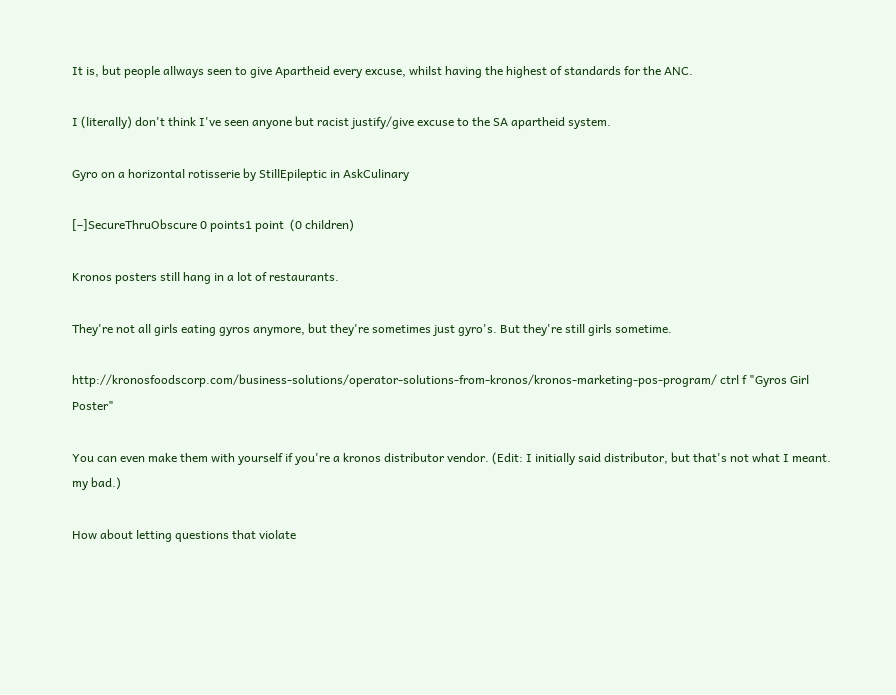It is, but people allways seen to give Apartheid every excuse, whilst having the highest of standards for the ANC.

I (literally) don't think I've seen anyone but racist justify/give excuse to the SA apartheid system.

Gyro on a horizontal rotisserie by StillEpileptic in AskCulinary

[–]SecureThruObscure 0 points1 point  (0 children)

Kronos posters still hang in a lot of restaurants.

They're not all girls eating gyros anymore, but they're sometimes just gyro's. But they're still girls sometime.

http://kronosfoodscorp.com/business-solutions/operator-solutions-from-kronos/kronos-marketing-pos-program/ ctrl f "Gyros Girl Poster"

You can even make them with yourself if you're a kronos distributor vendor. (Edit: I initially said distributor, but that's not what I meant. my bad.)

How about letting questions that violate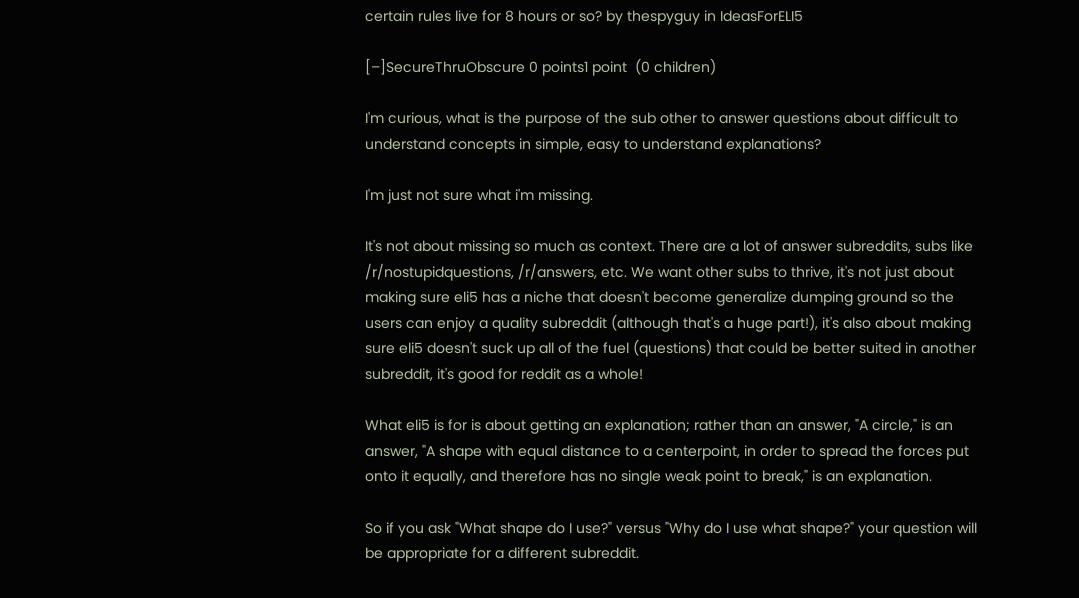certain rules live for 8 hours or so? by thespyguy in IdeasForELI5

[–]SecureThruObscure 0 points1 point  (0 children)

I'm curious, what is the purpose of the sub other to answer questions about difficult to understand concepts in simple, easy to understand explanations?

I'm just not sure what i'm missing.

It's not about missing so much as context. There are a lot of answer subreddits, subs like /r/nostupidquestions, /r/answers, etc. We want other subs to thrive, it's not just about making sure eli5 has a niche that doesn't become generalize dumping ground so the users can enjoy a quality subreddit (although that's a huge part!), it's also about making sure eli5 doesn't suck up all of the fuel (questions) that could be better suited in another subreddit, it's good for reddit as a whole!

What eli5 is for is about getting an explanation; rather than an answer, "A circle," is an answer, "A shape with equal distance to a centerpoint, in order to spread the forces put onto it equally, and therefore has no single weak point to break," is an explanation.

So if you ask "What shape do I use?" versus "Why do I use what shape?" your question will be appropriate for a different subreddit.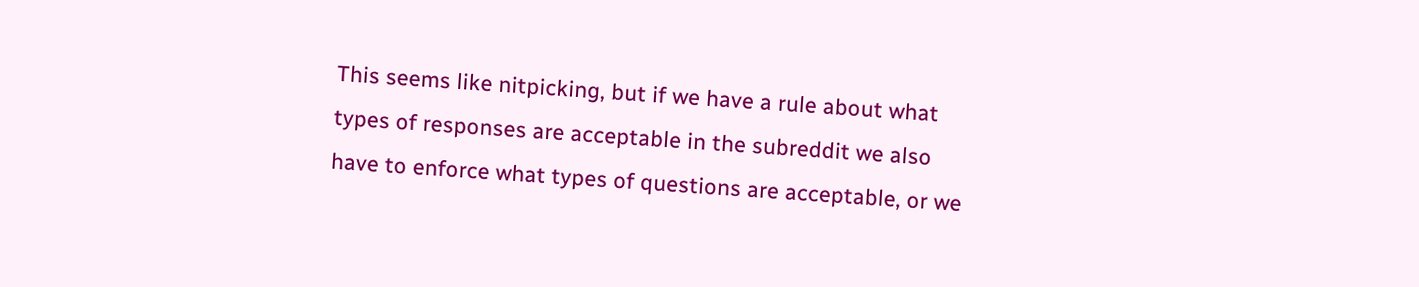This seems like nitpicking, but if we have a rule about what types of responses are acceptable in the subreddit we also have to enforce what types of questions are acceptable, or we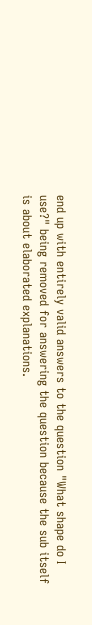end up with entirely valid answers to the question "What shape do I use?" being removed for answering the question because the sub itself is about elaborated explanations.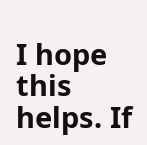I hope this helps. If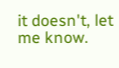it doesn't, let me know.